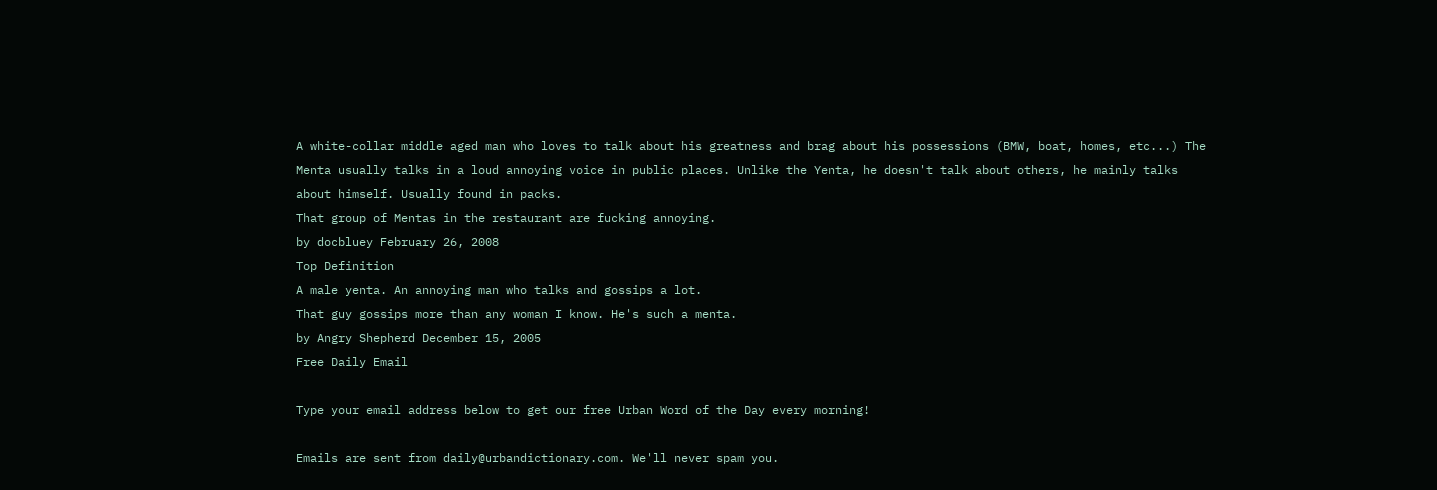A white-collar middle aged man who loves to talk about his greatness and brag about his possessions (BMW, boat, homes, etc...) The Menta usually talks in a loud annoying voice in public places. Unlike the Yenta, he doesn't talk about others, he mainly talks about himself. Usually found in packs.
That group of Mentas in the restaurant are fucking annoying.
by docbluey February 26, 2008
Top Definition
A male yenta. An annoying man who talks and gossips a lot.
That guy gossips more than any woman I know. He's such a menta.
by Angry Shepherd December 15, 2005
Free Daily Email

Type your email address below to get our free Urban Word of the Day every morning!

Emails are sent from daily@urbandictionary.com. We'll never spam you.